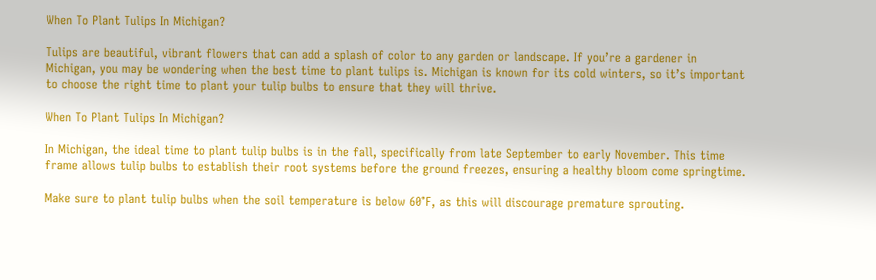When To Plant Tulips In Michigan?

Tulips are beautiful, vibrant flowers that can add a splash of color to any garden or landscape. If you’re a gardener in Michigan, you may be wondering when the best time to plant tulips is. Michigan is known for its cold winters, so it’s important to choose the right time to plant your tulip bulbs to ensure that they will thrive.

When To Plant Tulips In Michigan?

In Michigan, the ideal time to plant tulip bulbs is in the fall, specifically from late September to early November. This time frame allows tulip bulbs to establish their root systems before the ground freezes, ensuring a healthy bloom come springtime.

Make sure to plant tulip bulbs when the soil temperature is below 60°F, as this will discourage premature sprouting.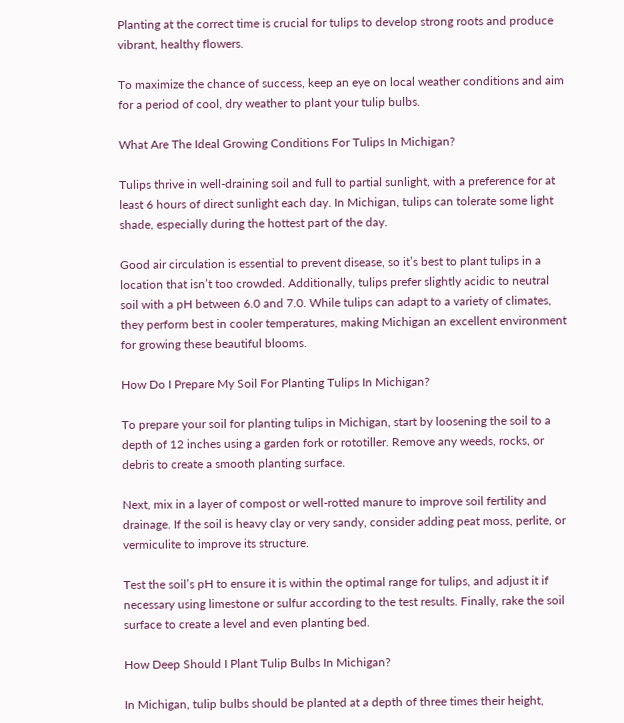Planting at the correct time is crucial for tulips to develop strong roots and produce vibrant, healthy flowers.

To maximize the chance of success, keep an eye on local weather conditions and aim for a period of cool, dry weather to plant your tulip bulbs.

What Are The Ideal Growing Conditions For Tulips In Michigan?

Tulips thrive in well-draining soil and full to partial sunlight, with a preference for at least 6 hours of direct sunlight each day. In Michigan, tulips can tolerate some light shade, especially during the hottest part of the day.

Good air circulation is essential to prevent disease, so it’s best to plant tulips in a location that isn’t too crowded. Additionally, tulips prefer slightly acidic to neutral soil with a pH between 6.0 and 7.0. While tulips can adapt to a variety of climates, they perform best in cooler temperatures, making Michigan an excellent environment for growing these beautiful blooms.

How Do I Prepare My Soil For Planting Tulips In Michigan?

To prepare your soil for planting tulips in Michigan, start by loosening the soil to a depth of 12 inches using a garden fork or rototiller. Remove any weeds, rocks, or debris to create a smooth planting surface.

Next, mix in a layer of compost or well-rotted manure to improve soil fertility and drainage. If the soil is heavy clay or very sandy, consider adding peat moss, perlite, or vermiculite to improve its structure.

Test the soil’s pH to ensure it is within the optimal range for tulips, and adjust it if necessary using limestone or sulfur according to the test results. Finally, rake the soil surface to create a level and even planting bed.

How Deep Should I Plant Tulip Bulbs In Michigan?

In Michigan, tulip bulbs should be planted at a depth of three times their height,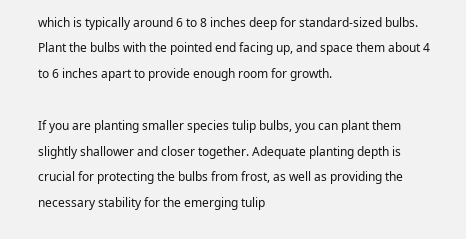which is typically around 6 to 8 inches deep for standard-sized bulbs. Plant the bulbs with the pointed end facing up, and space them about 4 to 6 inches apart to provide enough room for growth.

If you are planting smaller species tulip bulbs, you can plant them slightly shallower and closer together. Adequate planting depth is crucial for protecting the bulbs from frost, as well as providing the necessary stability for the emerging tulip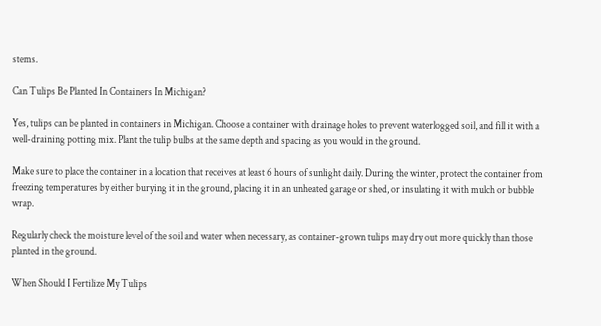stems.

Can Tulips Be Planted In Containers In Michigan?

Yes, tulips can be planted in containers in Michigan. Choose a container with drainage holes to prevent waterlogged soil, and fill it with a well-draining potting mix. Plant the tulip bulbs at the same depth and spacing as you would in the ground.

Make sure to place the container in a location that receives at least 6 hours of sunlight daily. During the winter, protect the container from freezing temperatures by either burying it in the ground, placing it in an unheated garage or shed, or insulating it with mulch or bubble wrap.

Regularly check the moisture level of the soil and water when necessary, as container-grown tulips may dry out more quickly than those planted in the ground.

When Should I Fertilize My Tulips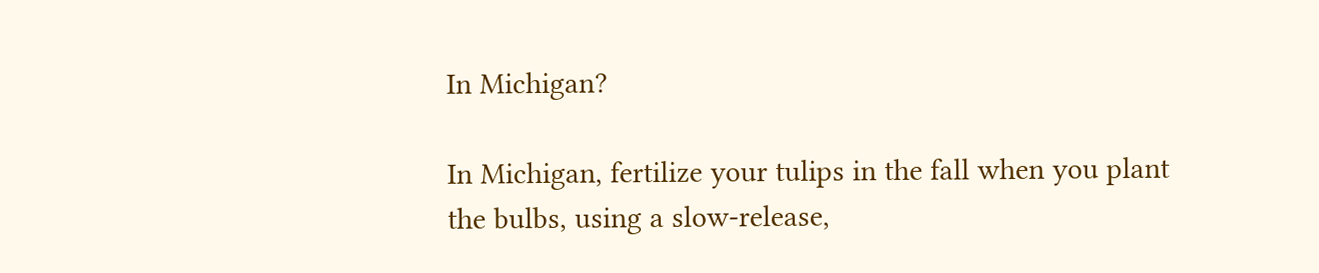In Michigan?

In Michigan, fertilize your tulips in the fall when you plant the bulbs, using a slow-release,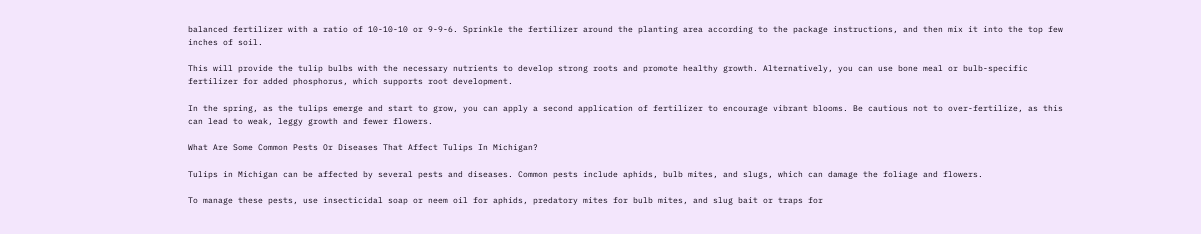balanced fertilizer with a ratio of 10-10-10 or 9-9-6. Sprinkle the fertilizer around the planting area according to the package instructions, and then mix it into the top few inches of soil.

This will provide the tulip bulbs with the necessary nutrients to develop strong roots and promote healthy growth. Alternatively, you can use bone meal or bulb-specific fertilizer for added phosphorus, which supports root development.

In the spring, as the tulips emerge and start to grow, you can apply a second application of fertilizer to encourage vibrant blooms. Be cautious not to over-fertilize, as this can lead to weak, leggy growth and fewer flowers.

What Are Some Common Pests Or Diseases That Affect Tulips In Michigan?

Tulips in Michigan can be affected by several pests and diseases. Common pests include aphids, bulb mites, and slugs, which can damage the foliage and flowers.

To manage these pests, use insecticidal soap or neem oil for aphids, predatory mites for bulb mites, and slug bait or traps for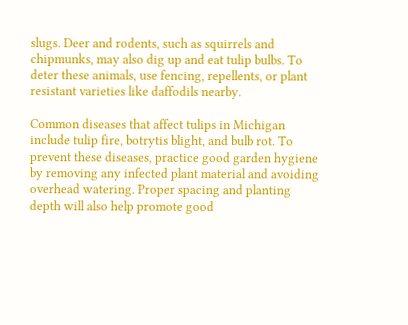slugs. Deer and rodents, such as squirrels and chipmunks, may also dig up and eat tulip bulbs. To deter these animals, use fencing, repellents, or plant resistant varieties like daffodils nearby.

Common diseases that affect tulips in Michigan include tulip fire, botrytis blight, and bulb rot. To prevent these diseases, practice good garden hygiene by removing any infected plant material and avoiding overhead watering. Proper spacing and planting depth will also help promote good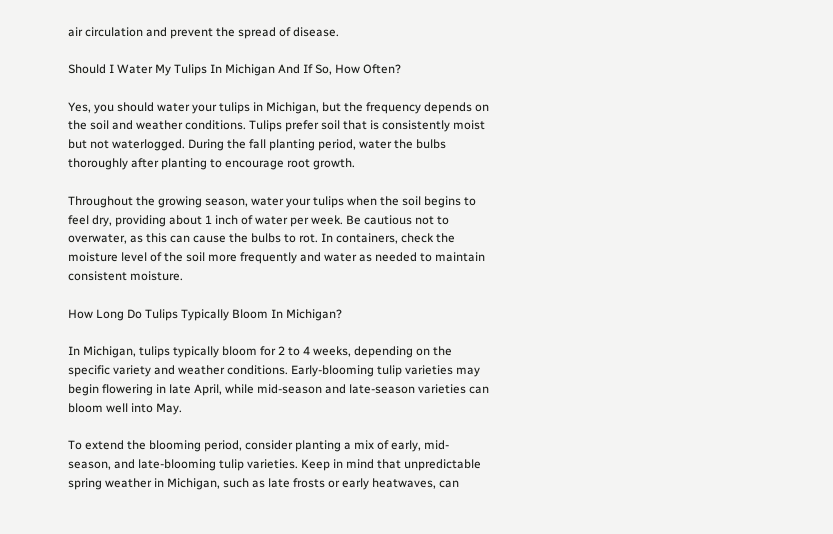air circulation and prevent the spread of disease.

Should I Water My Tulips In Michigan And If So, How Often?

Yes, you should water your tulips in Michigan, but the frequency depends on the soil and weather conditions. Tulips prefer soil that is consistently moist but not waterlogged. During the fall planting period, water the bulbs thoroughly after planting to encourage root growth.

Throughout the growing season, water your tulips when the soil begins to feel dry, providing about 1 inch of water per week. Be cautious not to overwater, as this can cause the bulbs to rot. In containers, check the moisture level of the soil more frequently and water as needed to maintain consistent moisture.

How Long Do Tulips Typically Bloom In Michigan?

In Michigan, tulips typically bloom for 2 to 4 weeks, depending on the specific variety and weather conditions. Early-blooming tulip varieties may begin flowering in late April, while mid-season and late-season varieties can bloom well into May.

To extend the blooming period, consider planting a mix of early, mid-season, and late-blooming tulip varieties. Keep in mind that unpredictable spring weather in Michigan, such as late frosts or early heatwaves, can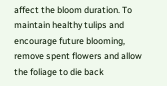affect the bloom duration. To maintain healthy tulips and encourage future blooming, remove spent flowers and allow the foliage to die back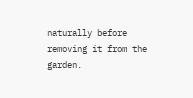naturally before removing it from the garden.